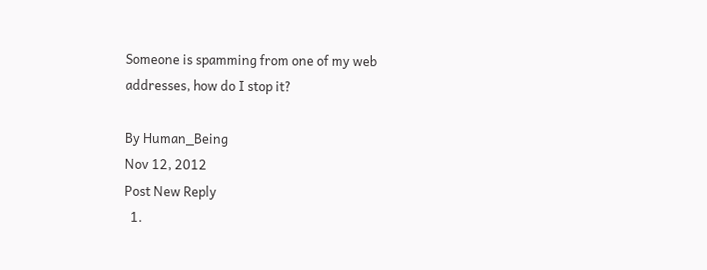Someone is spamming from one of my web addresses, how do I stop it?

By Human_Being
Nov 12, 2012
Post New Reply
  1.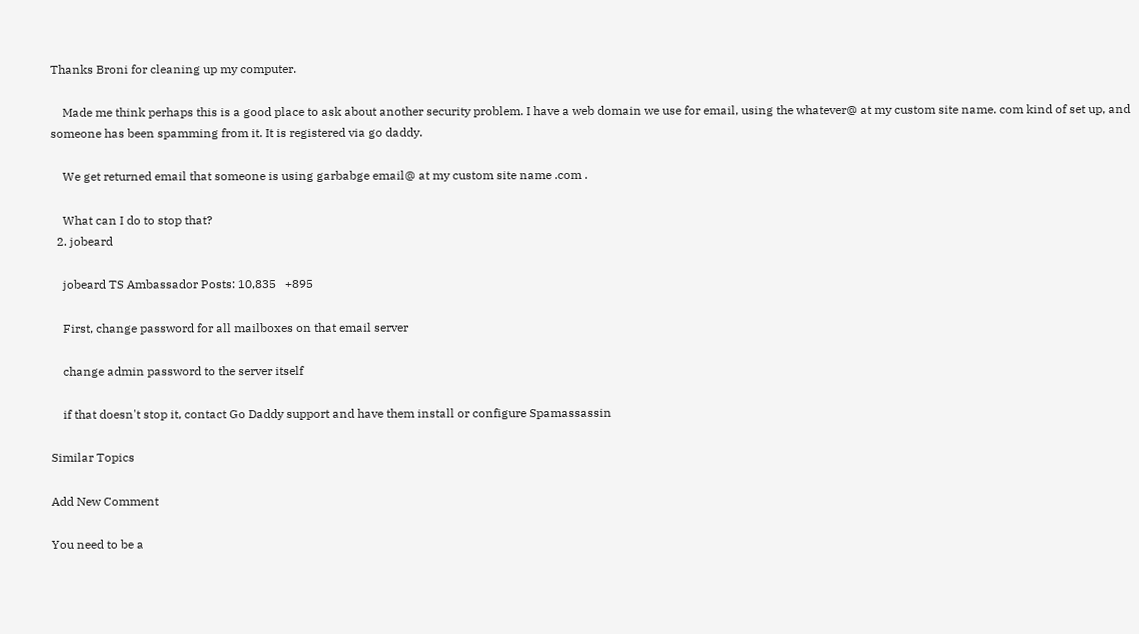Thanks Broni for cleaning up my computer.

    Made me think perhaps this is a good place to ask about another security problem. I have a web domain we use for email, using the whatever@ at my custom site name. com kind of set up, and someone has been spamming from it. It is registered via go daddy.

    We get returned email that someone is using garbabge email@ at my custom site name .com .

    What can I do to stop that?
  2. jobeard

    jobeard TS Ambassador Posts: 10,835   +895

    First, change password for all mailboxes on that email server

    change admin password to the server itself

    if that doesn't stop it, contact Go Daddy support and have them install or configure Spamassassin

Similar Topics

Add New Comment

You need to be a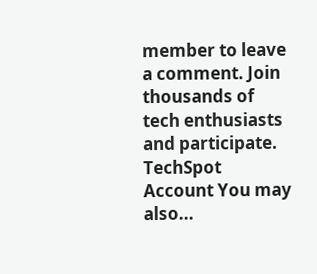member to leave a comment. Join thousands of tech enthusiasts and participate.
TechSpot Account You may also...